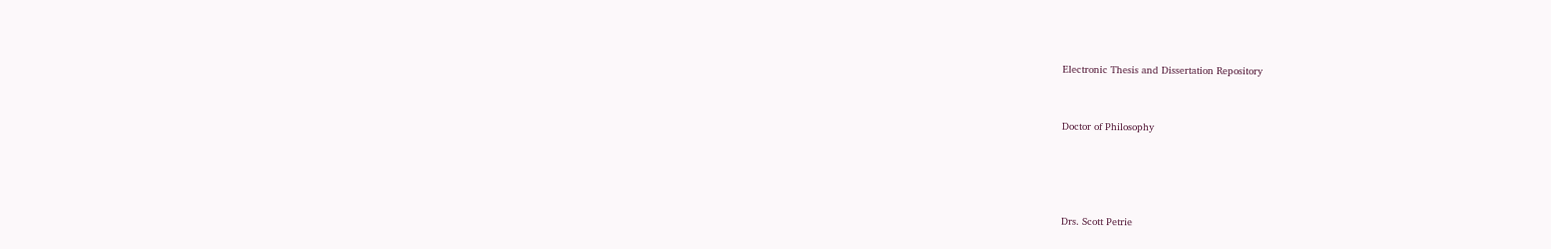Electronic Thesis and Dissertation Repository


Doctor of Philosophy




Drs. Scott Petrie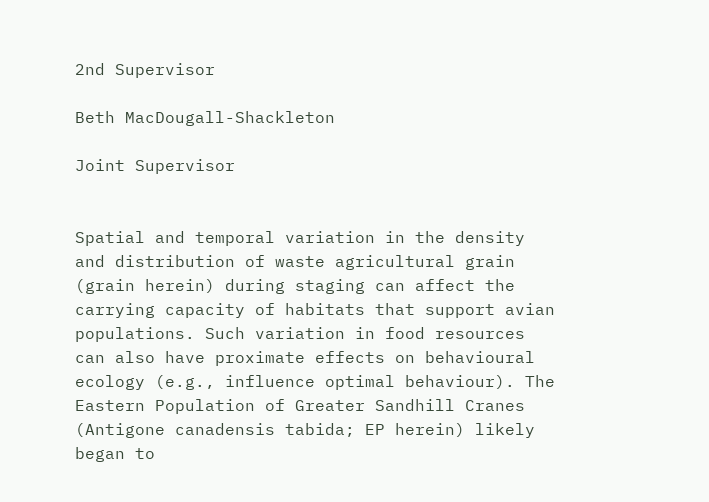2nd Supervisor

Beth MacDougall-Shackleton

Joint Supervisor


Spatial and temporal variation in the density and distribution of waste agricultural grain (grain herein) during staging can affect the carrying capacity of habitats that support avian populations. Such variation in food resources can also have proximate effects on behavioural ecology (e.g., influence optimal behaviour). The Eastern Population of Greater Sandhill Cranes (Antigone canadensis tabida; EP herein) likely began to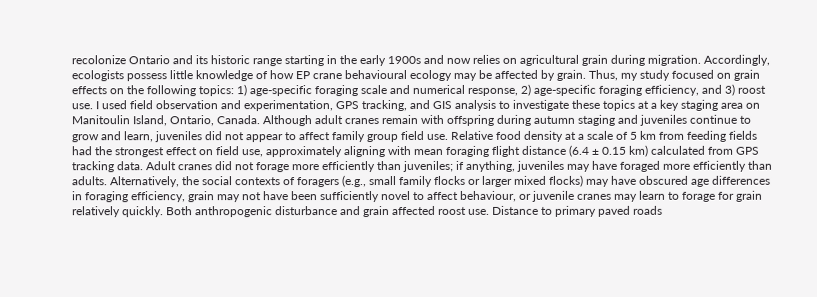recolonize Ontario and its historic range starting in the early 1900s and now relies on agricultural grain during migration. Accordingly, ecologists possess little knowledge of how EP crane behavioural ecology may be affected by grain. Thus, my study focused on grain effects on the following topics: 1) age-specific foraging scale and numerical response, 2) age-specific foraging efficiency, and 3) roost use. I used field observation and experimentation, GPS tracking, and GIS analysis to investigate these topics at a key staging area on Manitoulin Island, Ontario, Canada. Although adult cranes remain with offspring during autumn staging and juveniles continue to grow and learn, juveniles did not appear to affect family group field use. Relative food density at a scale of 5 km from feeding fields had the strongest effect on field use, approximately aligning with mean foraging flight distance (6.4 ± 0.15 km) calculated from GPS tracking data. Adult cranes did not forage more efficiently than juveniles; if anything, juveniles may have foraged more efficiently than adults. Alternatively, the social contexts of foragers (e.g., small family flocks or larger mixed flocks) may have obscured age differences in foraging efficiency, grain may not have been sufficiently novel to affect behaviour, or juvenile cranes may learn to forage for grain relatively quickly. Both anthropogenic disturbance and grain affected roost use. Distance to primary paved roads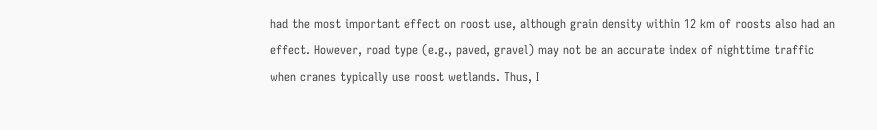had the most important effect on roost use, although grain density within 12 km of roosts also had an effect. However, road type (e.g., paved, gravel) may not be an accurate index of nighttime traffic when cranes typically use roost wetlands. Thus, I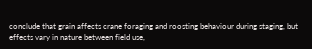conclude that grain affects crane foraging and roosting behaviour during staging, but effects vary in nature between field use,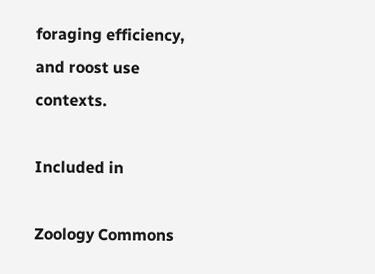foraging efficiency, and roost use contexts.

Included in

Zoology Commons